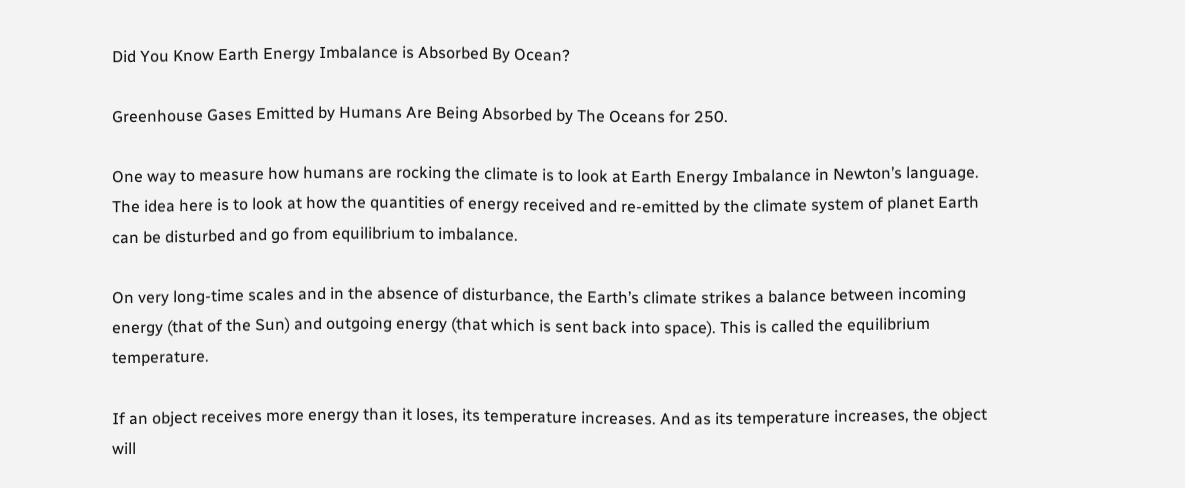Did You Know Earth Energy Imbalance is Absorbed By Ocean?

Greenhouse Gases Emitted by Humans Are Being Absorbed by The Oceans for 250.

One way to measure how humans are rocking the climate is to look at Earth Energy Imbalance in Newton’s language. The idea here is to look at how the quantities of energy received and re-emitted by the climate system of planet Earth can be disturbed and go from equilibrium to imbalance.

On very long-time scales and in the absence of disturbance, the Earth’s climate strikes a balance between incoming energy (that of the Sun) and outgoing energy (that which is sent back into space). This is called the equilibrium temperature.

If an object receives more energy than it loses, its temperature increases. And as its temperature increases, the object will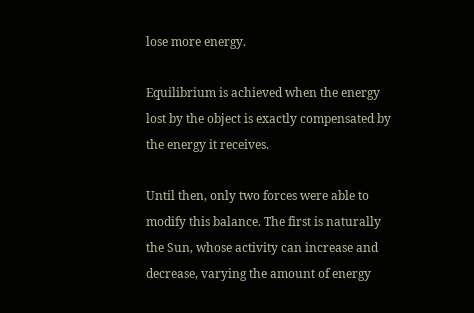lose more energy.

Equilibrium is achieved when the energy lost by the object is exactly compensated by the energy it receives.

Until then, only two forces were able to modify this balance. The first is naturally the Sun, whose activity can increase and decrease, varying the amount of energy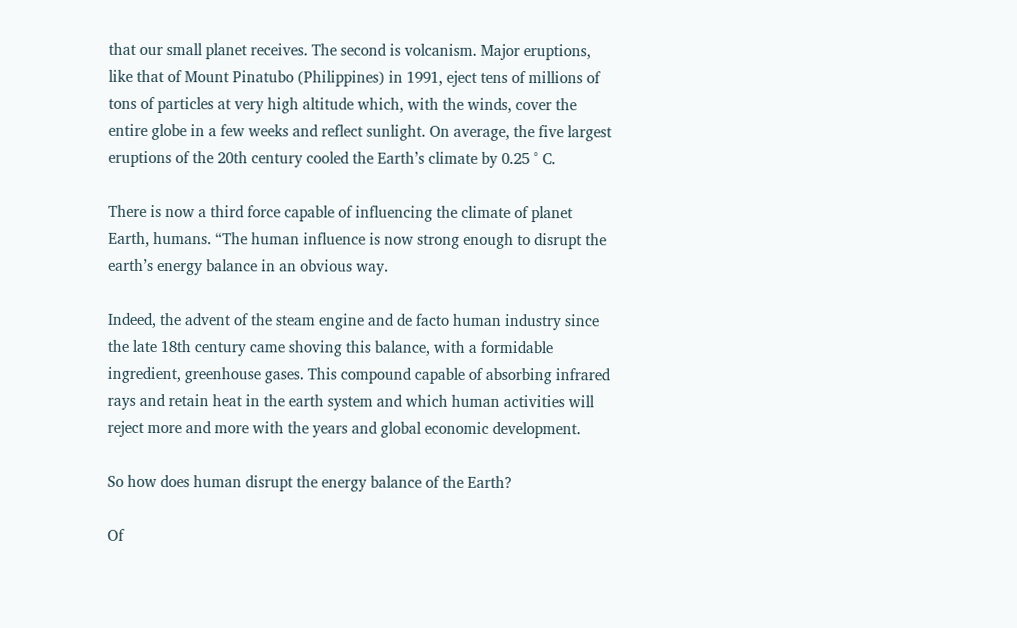that our small planet receives. The second is volcanism. Major eruptions, like that of Mount Pinatubo (Philippines) in 1991, eject tens of millions of tons of particles at very high altitude which, with the winds, cover the entire globe in a few weeks and reflect sunlight. On average, the five largest eruptions of the 20th century cooled the Earth’s climate by 0.25 ° C.

There is now a third force capable of influencing the climate of planet Earth, humans. “The human influence is now strong enough to disrupt the earth’s energy balance in an obvious way.

Indeed, the advent of the steam engine and de facto human industry since the late 18th century came shoving this balance, with a formidable ingredient, greenhouse gases. This compound capable of absorbing infrared rays and retain heat in the earth system and which human activities will reject more and more with the years and global economic development.

So how does human disrupt the energy balance of the Earth?

Of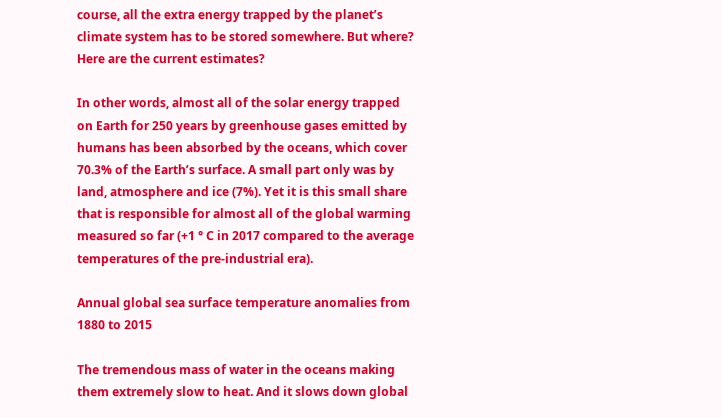course, all the extra energy trapped by the planet’s climate system has to be stored somewhere. But where? Here are the current estimates?

In other words, almost all of the solar energy trapped on Earth for 250 years by greenhouse gases emitted by humans has been absorbed by the oceans, which cover 70.3% of the Earth’s surface. A small part only was by land, atmosphere and ice (7%). Yet it is this small share that is responsible for almost all of the global warming measured so far (+1 ° C in 2017 compared to the average temperatures of the pre-industrial era).

Annual global sea surface temperature anomalies from 1880 to 2015

The tremendous mass of water in the oceans making them extremely slow to heat. And it slows down global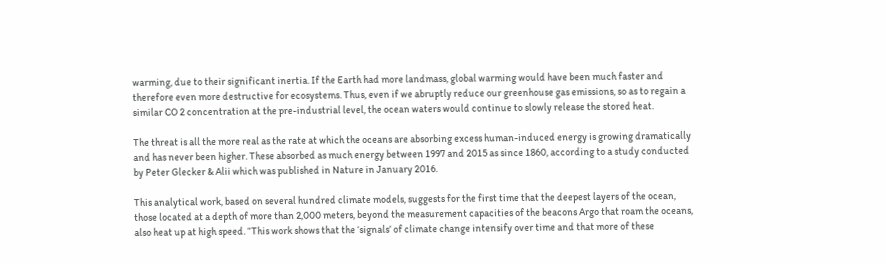warming, due to their significant inertia. If the Earth had more landmass, global warming would have been much faster and therefore even more destructive for ecosystems. Thus, even if we abruptly reduce our greenhouse gas emissions, so as to regain a similar CO 2 concentration at the pre-industrial level, the ocean waters would continue to slowly release the stored heat.

The threat is all the more real as the rate at which the oceans are absorbing excess human-induced energy is growing dramatically and has never been higher. These absorbed as much energy between 1997 and 2015 as since 1860, according to a study conducted by Peter Glecker & Alii which was published in Nature in January 2016.

This analytical work, based on several hundred climate models, suggests for the first time that the deepest layers of the ocean, those located at a depth of more than 2,000 meters, beyond the measurement capacities of the beacons Argo that roam the oceans, also heat up at high speed. “This work shows that the ‘signals’ of climate change intensify over time and that more of these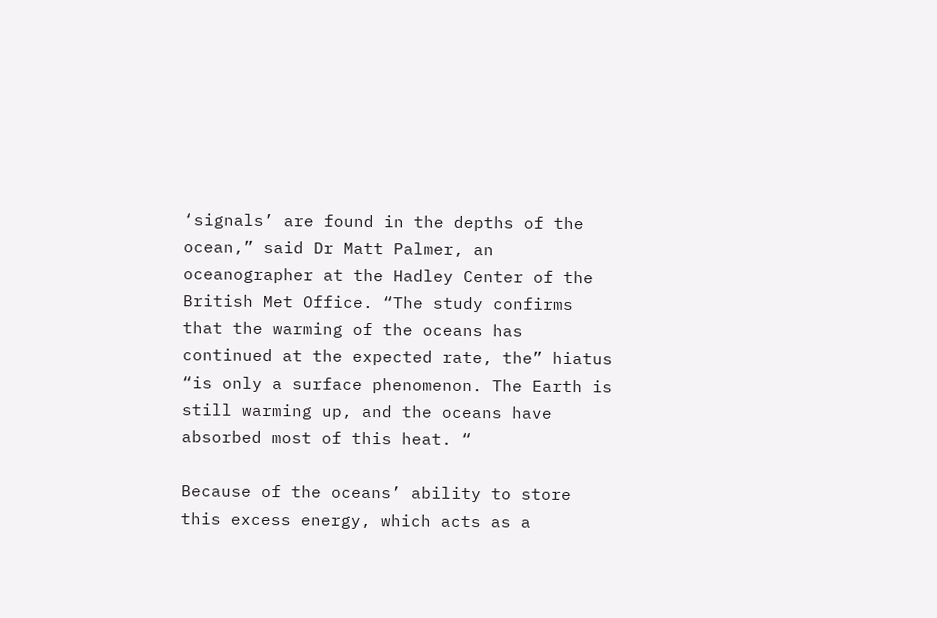‘signals’ are found in the depths of the ocean,” said Dr Matt Palmer, an oceanographer at the Hadley Center of the British Met Office. “The study confirms that the warming of the oceans has continued at the expected rate, the” hiatus “is only a surface phenomenon. The Earth is still warming up, and the oceans have absorbed most of this heat. “

Because of the oceans’ ability to store this excess energy, which acts as a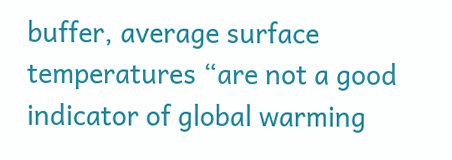buffer, average surface temperatures “are not a good indicator of global warming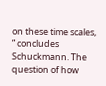on these time scales, ” concludes Schuckmann. The question of how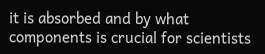it is absorbed and by what components is crucial for scientists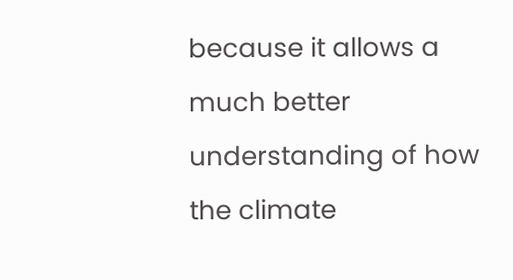because it allows a much better understanding of how the climate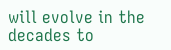will evolve in the decades to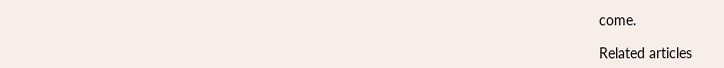come.

Related articles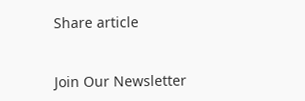Share article


Join Our Newsletter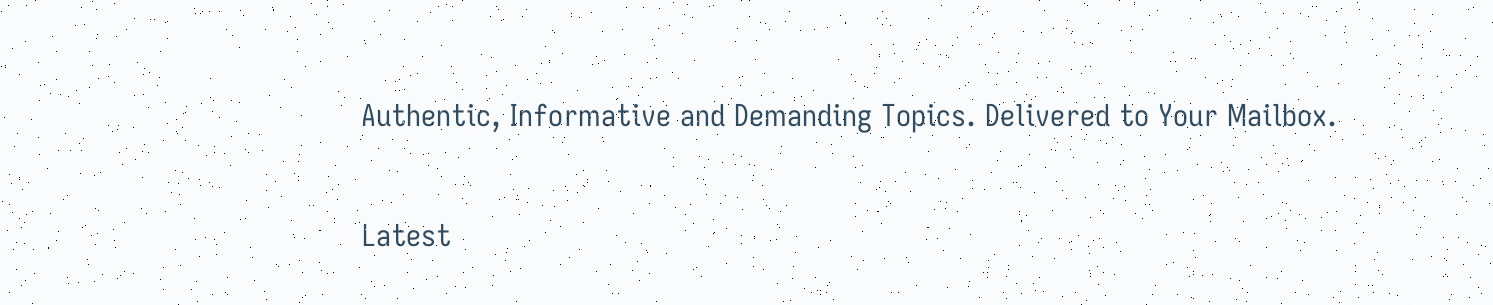Authentic, Informative and Demanding Topics. Delivered to Your Mailbox.

Latest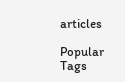articles

Popular Tags